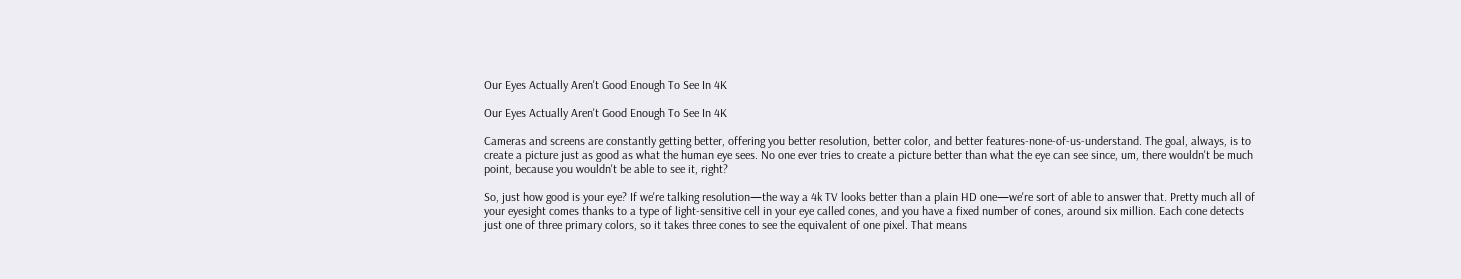Our Eyes Actually Aren't Good Enough To See In 4K

Our Eyes Actually Aren't Good Enough To See In 4K

Cameras and screens are constantly getting better, offering you better resolution, better color, and better features-none-of-us-understand. The goal, always, is to create a picture just as good as what the human eye sees. No one ever tries to create a picture better than what the eye can see since, um, there wouldn't be much point, because you wouldn't be able to see it, right?

So, just how good is your eye? If we're talking resolution—the way a 4k TV looks better than a plain HD one—we're sort of able to answer that. Pretty much all of your eyesight comes thanks to a type of light-sensitive cell in your eye called cones, and you have a fixed number of cones, around six million. Each cone detects just one of three primary colors, so it takes three cones to see the equivalent of one pixel. That means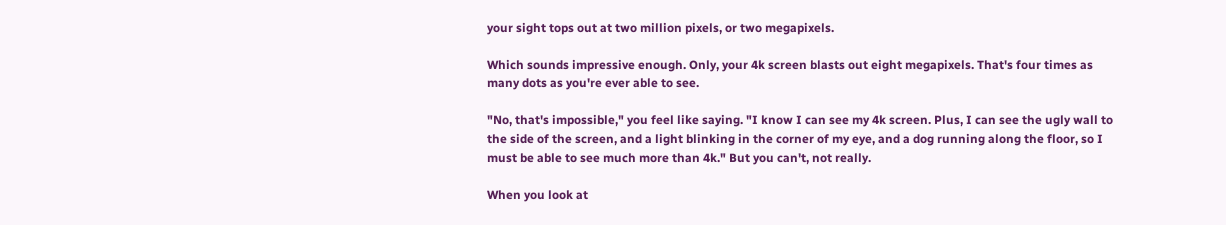your sight tops out at two million pixels, or two megapixels.

Which sounds impressive enough. Only, your 4k screen blasts out eight megapixels. That's four times as many dots as you're ever able to see.

"No, that's impossible," you feel like saying. "I know I can see my 4k screen. Plus, I can see the ugly wall to the side of the screen, and a light blinking in the corner of my eye, and a dog running along the floor, so I must be able to see much more than 4k." But you can't, not really.

When you look at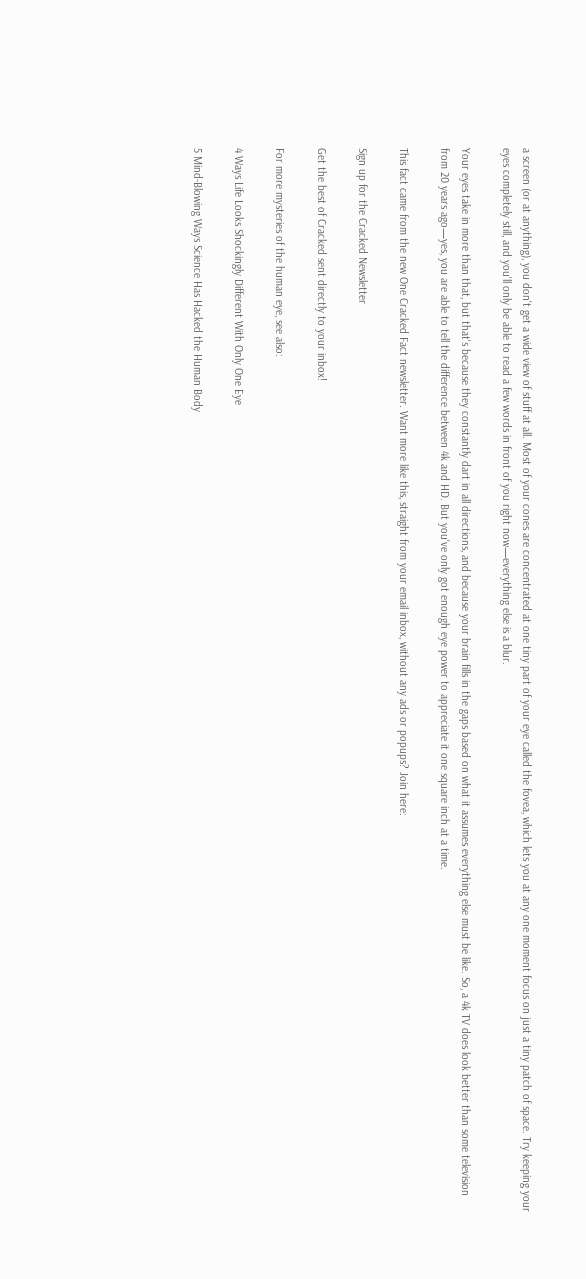a screen (or at anything), you don't get a wide view of stuff at all. Most of your cones are concentrated at one tiny part of your eye called the fovea, which lets you at any one moment focus on just a tiny patch of space. Try keeping your eyes completely still, and you'll only be able to read a few words in front of you right now—everything else is a blur.

Your eyes take in more than that, but that's because they constantly dart in all directions, and because your brain fills in the gaps based on what it assumes everything else must be like. So, a 4k TV does look better than some television from 20 years ago—yes, you are able to tell the difference between 4k and HD. But you've only got enough eye power to appreciate it one square inch at a time.

This fact came from the new One Cracked Fact newsletter. Want more like this, straight from your email inbox, without any ads or popups? Join here:

Sign up for the Cracked Newsletter

Get the best of Cracked sent directly to your inbox!

For more mysteries of the human eye, see also:

4 Ways Life Looks Shockingly Different With Only One Eye

5 Mind-Blowing Ways Science Has Hacked the Human Body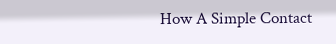How A Simple Contact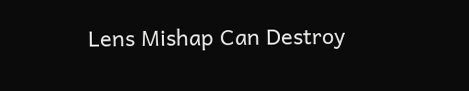Lens Mishap Can Destroy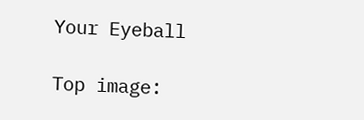Your Eyeball

Top image: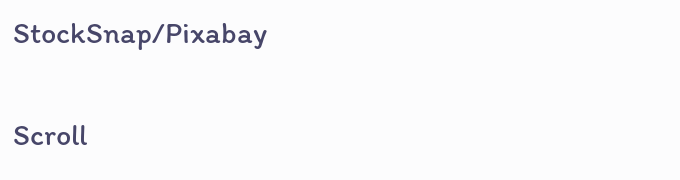StockSnap/Pixabay

Scroll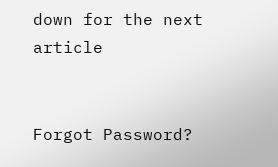down for the next article


Forgot Password?